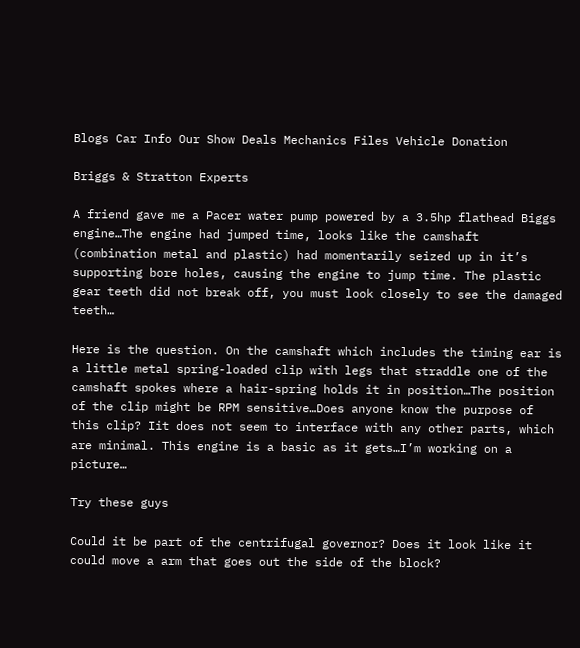Blogs Car Info Our Show Deals Mechanics Files Vehicle Donation

Briggs & Stratton Experts

A friend gave me a Pacer water pump powered by a 3.5hp flathead Biggs engine…The engine had jumped time, looks like the camshaft (combination metal and plastic) had momentarily seized up in it’s supporting bore holes, causing the engine to jump time. The plastic gear teeth did not break off, you must look closely to see the damaged teeth…

Here is the question. On the camshaft which includes the timing ear is a little metal spring-loaded clip with legs that straddle one of the camshaft spokes where a hair-spring holds it in position…The position of the clip might be RPM sensitive…Does anyone know the purpose of this clip? Iit does not seem to interface with any other parts, which are minimal. This engine is a basic as it gets…I’m working on a picture…

Try these guys

Could it be part of the centrifugal governor? Does it look like it could move a arm that goes out the side of the block?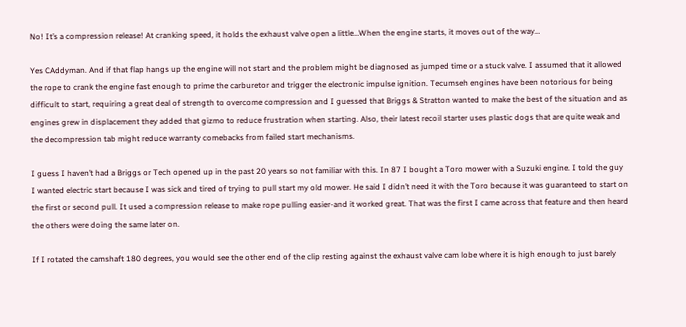No! It’s a compression release! At cranking speed, it holds the exhaust valve open a little…When the engine starts, it moves out of the way…

Yes CAddyman. And if that flap hangs up the engine will not start and the problem might be diagnosed as jumped time or a stuck valve. I assumed that it allowed the rope to crank the engine fast enough to prime the carburetor and trigger the electronic impulse ignition. Tecumseh engines have been notorious for being difficult to start, requiring a great deal of strength to overcome compression and I guessed that Briggs & Stratton wanted to make the best of the situation and as engines grew in displacement they added that gizmo to reduce frustration when starting. Also, their latest recoil starter uses plastic dogs that are quite weak and the decompression tab might reduce warranty comebacks from failed start mechanisms.

I guess I haven’t had a Briggs or Tech opened up in the past 20 years so not familiar with this. In 87 I bought a Toro mower with a Suzuki engine. I told the guy I wanted electric start because I was sick and tired of trying to pull start my old mower. He said I didn’t need it with the Toro because it was guaranteed to start on the first or second pull. It used a compression release to make rope pulling easier-and it worked great. That was the first I came across that feature and then heard the others were doing the same later on.

If I rotated the camshaft 180 degrees, you would see the other end of the clip resting against the exhaust valve cam lobe where it is high enough to just barely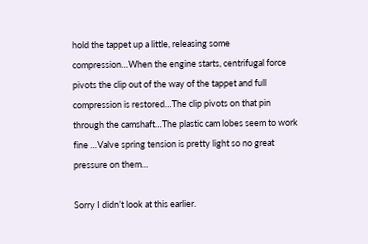hold the tappet up a little, releasing some compression…When the engine starts, centrifugal force pivots the clip out of the way of the tappet and full compression is restored…The clip pivots on that pin through the camshaft…The plastic cam lobes seem to work fine …Valve spring tension is pretty light so no great pressure on them…

Sorry I didn’t look at this earlier.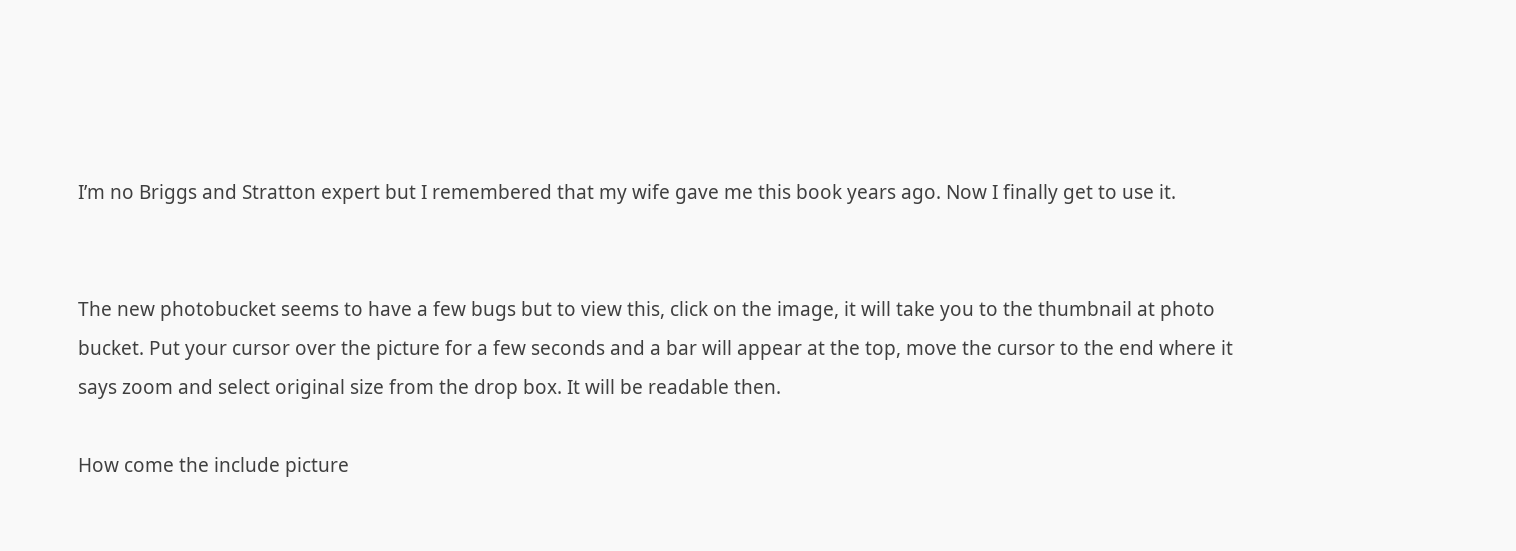I’m no Briggs and Stratton expert but I remembered that my wife gave me this book years ago. Now I finally get to use it.


The new photobucket seems to have a few bugs but to view this, click on the image, it will take you to the thumbnail at photo bucket. Put your cursor over the picture for a few seconds and a bar will appear at the top, move the cursor to the end where it says zoom and select original size from the drop box. It will be readable then.

How come the include picture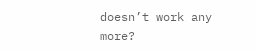doesn’t work any more?